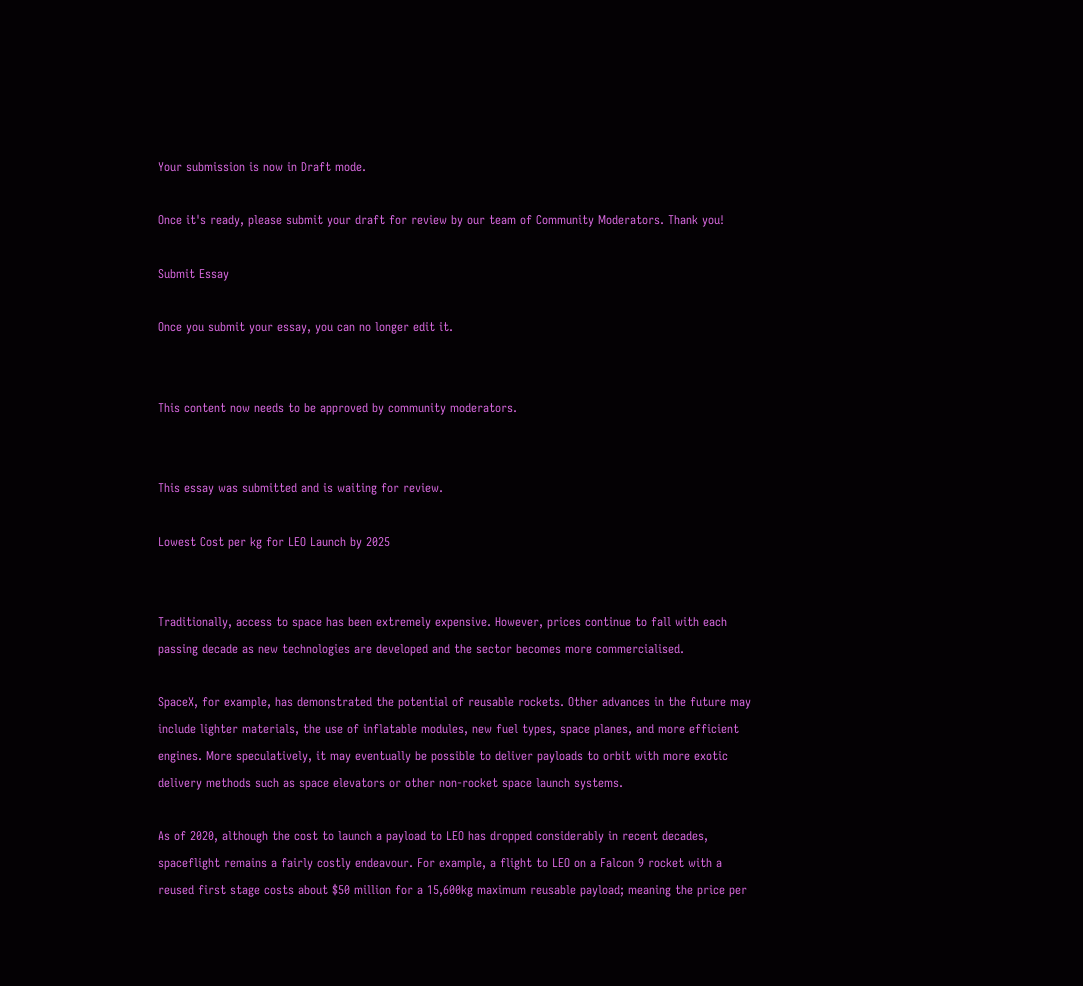Your submission is now in Draft mode.

Once it's ready, please submit your draft for review by our team of Community Moderators. Thank you!

Submit Essay

Once you submit your essay, you can no longer edit it.


This content now needs to be approved by community moderators.


This essay was submitted and is waiting for review.

Lowest Cost per kg for LEO Launch by 2025


Traditionally, access to space has been extremely expensive. However, prices continue to fall with each passing decade as new technologies are developed and the sector becomes more commercialised.

SpaceX, for example, has demonstrated the potential of reusable rockets. Other advances in the future may include lighter materials, the use of inflatable modules, new fuel types, space planes, and more efficient engines. More speculatively, it may eventually be possible to deliver payloads to orbit with more exotic delivery methods such as space elevators or other non-rocket space launch systems.

As of 2020, although the cost to launch a payload to LEO has dropped considerably in recent decades, spaceflight remains a fairly costly endeavour. For example, a flight to LEO on a Falcon 9 rocket with a reused first stage costs about $50 million for a 15,600kg maximum reusable payload; meaning the price per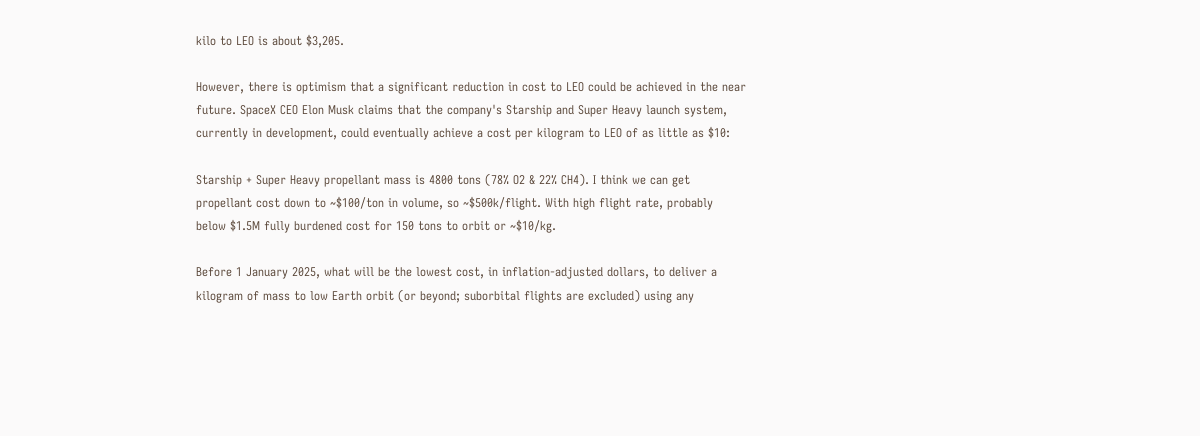kilo to LEO is about $3,205.

However, there is optimism that a significant reduction in cost to LEO could be achieved in the near future. SpaceX CEO Elon Musk claims that the company's Starship and Super Heavy launch system, currently in development, could eventually achieve a cost per kilogram to LEO of as little as $10:

Starship + Super Heavy propellant mass is 4800 tons (78% O2 & 22% CH4). I think we can get propellant cost down to ~$100/ton in volume, so ~$500k/flight. With high flight rate, probably below $1.5M fully burdened cost for 150 tons to orbit or ~$10/kg.

Before 1 January 2025, what will be the lowest cost, in inflation-adjusted dollars, to deliver a kilogram of mass to low Earth orbit (or beyond; suborbital flights are excluded) using any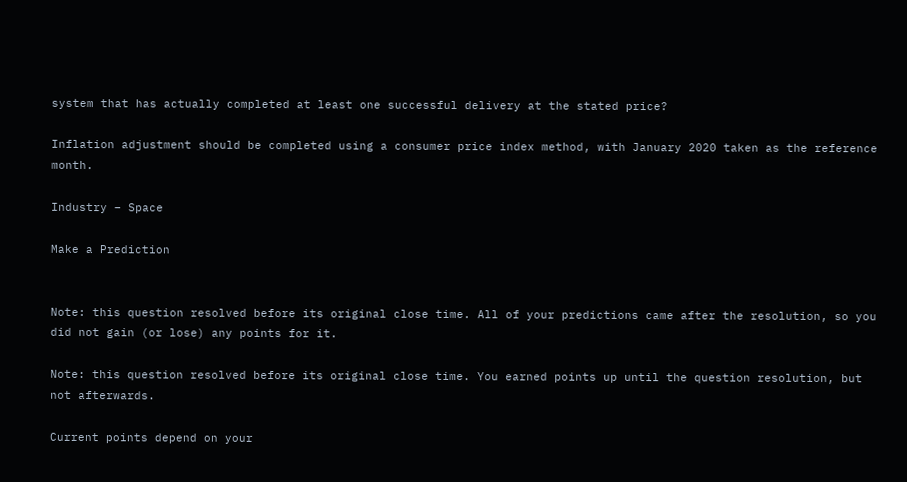system that has actually completed at least one successful delivery at the stated price?

Inflation adjustment should be completed using a consumer price index method, with January 2020 taken as the reference month.

Industry – Space

Make a Prediction


Note: this question resolved before its original close time. All of your predictions came after the resolution, so you did not gain (or lose) any points for it.

Note: this question resolved before its original close time. You earned points up until the question resolution, but not afterwards.

Current points depend on your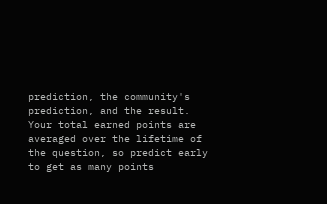prediction, the community's prediction, and the result. Your total earned points are averaged over the lifetime of the question, so predict early to get as many points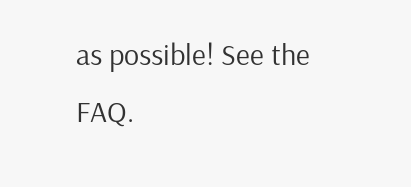as possible! See the FAQ.